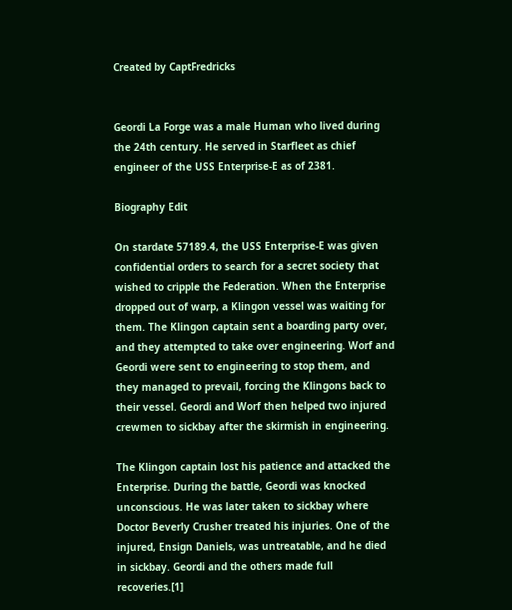Created by CaptFredricks


Geordi La Forge was a male Human who lived during the 24th century. He served in Starfleet as chief engineer of the USS Enterprise-E as of 2381.

Biography Edit

On stardate 57189.4, the USS Enterprise-E was given confidential orders to search for a secret society that wished to cripple the Federation. When the Enterprise dropped out of warp, a Klingon vessel was waiting for them. The Klingon captain sent a boarding party over, and they attempted to take over engineering. Worf and Geordi were sent to engineering to stop them, and they managed to prevail, forcing the Klingons back to their vessel. Geordi and Worf then helped two injured crewmen to sickbay after the skirmish in engineering.

The Klingon captain lost his patience and attacked the Enterprise. During the battle, Geordi was knocked unconscious. He was later taken to sickbay where Doctor Beverly Crusher treated his injuries. One of the injured, Ensign Daniels, was untreatable, and he died in sickbay. Geordi and the others made full recoveries.[1]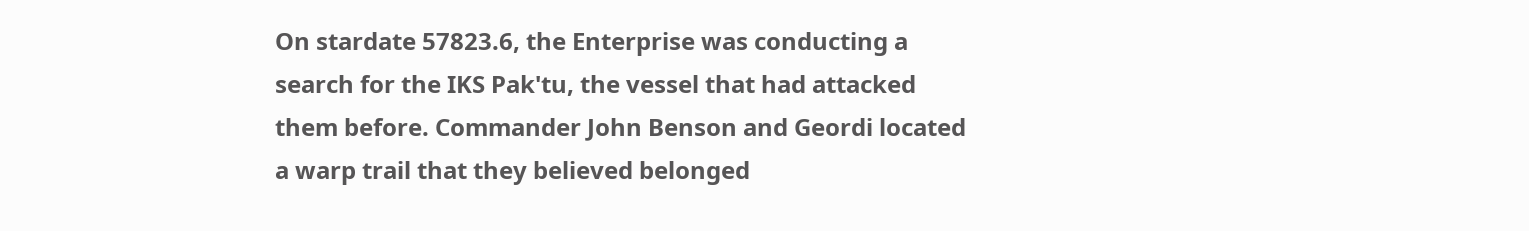On stardate 57823.6, the Enterprise was conducting a search for the IKS Pak'tu, the vessel that had attacked them before. Commander John Benson and Geordi located a warp trail that they believed belonged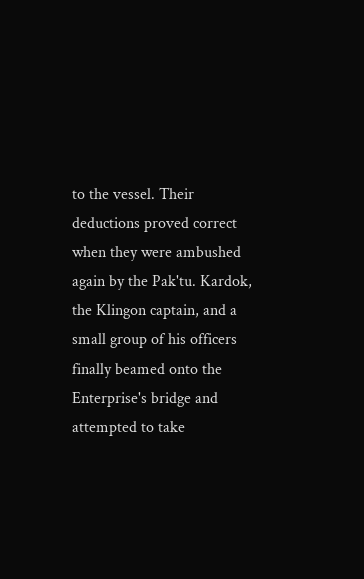to the vessel. Their deductions proved correct when they were ambushed again by the Pak'tu. Kardok, the Klingon captain, and a small group of his officers finally beamed onto the Enterprise's bridge and attempted to take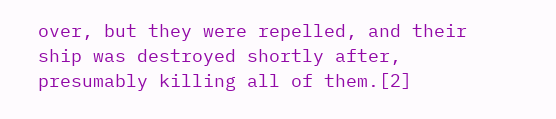over, but they were repelled, and their ship was destroyed shortly after, presumably killing all of them.[2]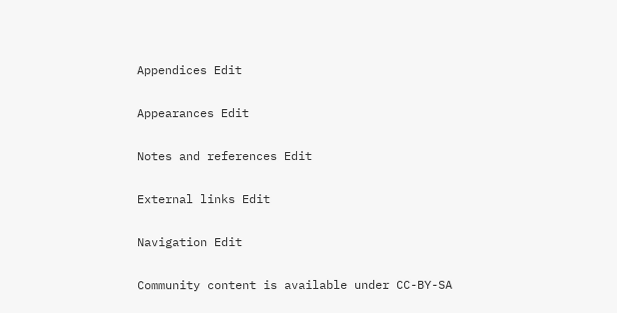Appendices Edit

Appearances Edit

Notes and references Edit

External links Edit

Navigation Edit

Community content is available under CC-BY-SA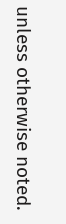unless otherwise noted.